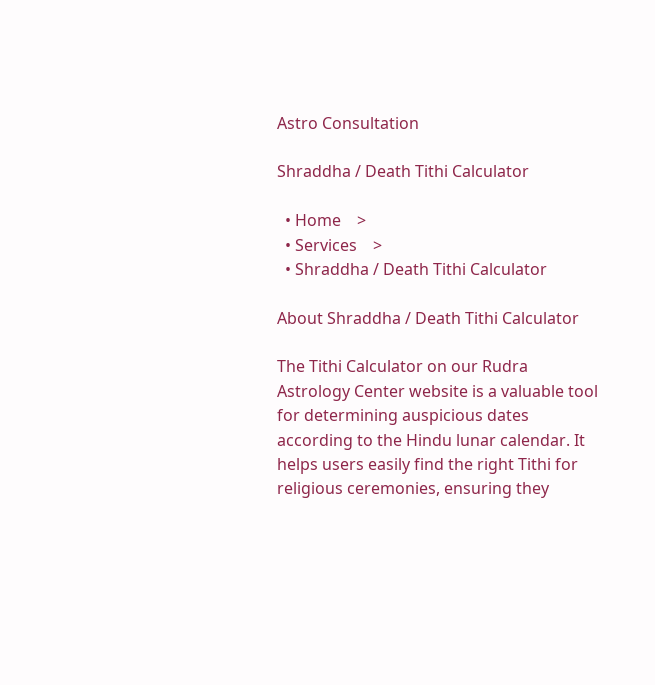Astro Consultation

Shraddha / Death Tithi Calculator

  • Home    >
  • Services    >
  • Shraddha / Death Tithi Calculator

About Shraddha / Death Tithi Calculator

The Tithi Calculator on our Rudra Astrology Center website is a valuable tool for determining auspicious dates according to the Hindu lunar calendar. It helps users easily find the right Tithi for religious ceremonies, ensuring they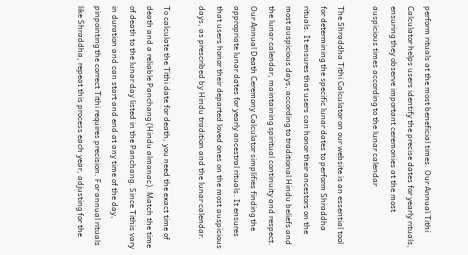perform rituals at the most beneficial times. Our Annual Tithi Calculator helps users identify the precise dates for yearly rituals, ensuring they observe important ceremonies at the most auspicious times according to the lunar calendar

The Shraddha Tithi Calculator on our website is an essential tool for determining the specific lunar dates to perform Shraddha rituals. It ensures that users can honor their ancestors on the most auspicious days, according to traditional Hindu beliefs and the lunar calendar, maintaining spiritual continuity and respect. Our Annual Death Ceremony Calculator simplifies finding the appropriate lunar dates for yearly ancestral rituals. It ensures that users honor their departed loved ones on the most auspicious days, as prescribed by Hindu tradition and the lunar calendar.

To calculate the Tithi date for death, you need the exact time of death and a reliable Panchang (Hindu almanac). Match the time of death to the lunar day listed in the Panchang. Since Tithis vary in duration and can start and end at any time of the day, pinpointing the correct Tithi requires precision. For annual rituals like Shraddha, repeat this process each year, adjusting for the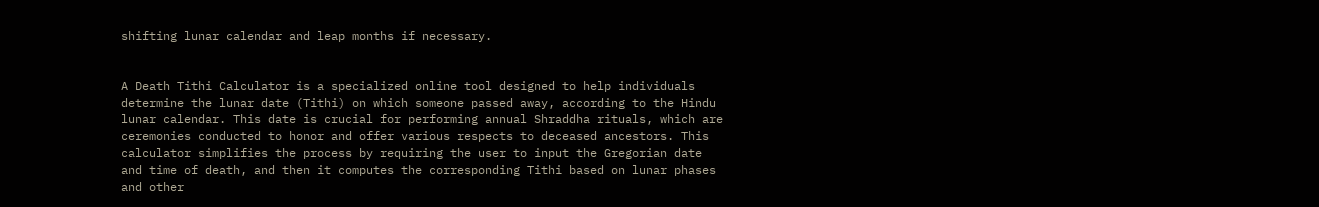shifting lunar calendar and leap months if necessary.


A Death Tithi Calculator is a specialized online tool designed to help individuals determine the lunar date (Tithi) on which someone passed away, according to the Hindu lunar calendar. This date is crucial for performing annual Shraddha rituals, which are ceremonies conducted to honor and offer various respects to deceased ancestors. This calculator simplifies the process by requiring the user to input the Gregorian date and time of death, and then it computes the corresponding Tithi based on lunar phases and other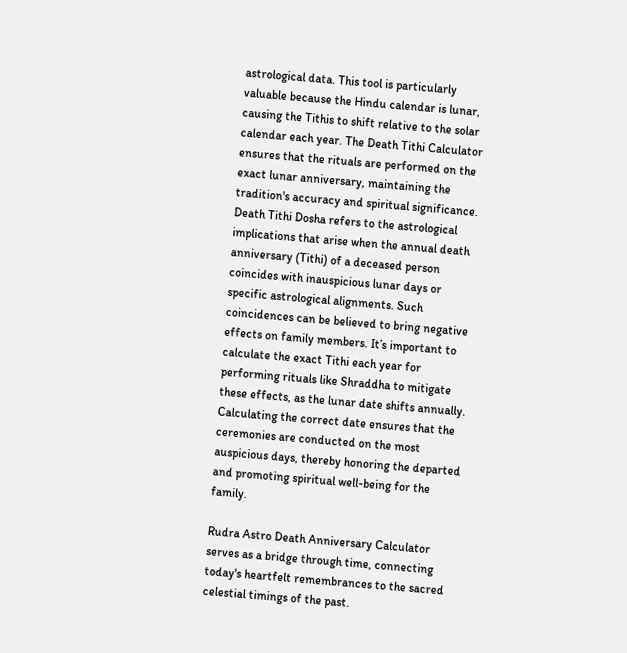astrological data. This tool is particularly valuable because the Hindu calendar is lunar, causing the Tithis to shift relative to the solar calendar each year. The Death Tithi Calculator ensures that the rituals are performed on the exact lunar anniversary, maintaining the tradition's accuracy and spiritual significance. Death Tithi Dosha refers to the astrological implications that arise when the annual death anniversary (Tithi) of a deceased person coincides with inauspicious lunar days or specific astrological alignments. Such coincidences can be believed to bring negative effects on family members. It’s important to calculate the exact Tithi each year for performing rituals like Shraddha to mitigate these effects, as the lunar date shifts annually. Calculating the correct date ensures that the ceremonies are conducted on the most auspicious days, thereby honoring the departed and promoting spiritual well-being for the family.

Rudra Astro Death Anniversary Calculator serves as a bridge through time, connecting today's heartfelt remembrances to the sacred celestial timings of the past.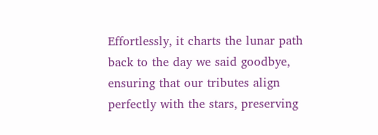Effortlessly, it charts the lunar path back to the day we said goodbye, ensuring that our tributes align perfectly with the stars, preserving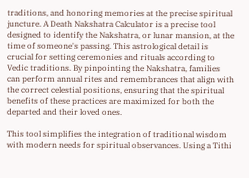traditions, and honoring memories at the precise spiritual juncture. A Death Nakshatra Calculator is a precise tool designed to identify the Nakshatra, or lunar mansion, at the time of someone's passing. This astrological detail is crucial for setting ceremonies and rituals according to Vedic traditions. By pinpointing the Nakshatra, families can perform annual rites and remembrances that align with the correct celestial positions, ensuring that the spiritual benefits of these practices are maximized for both the departed and their loved ones.

This tool simplifies the integration of traditional wisdom with modern needs for spiritual observances. Using a Tithi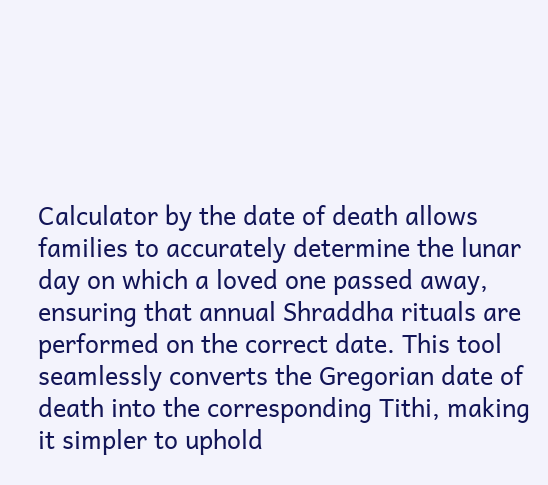Calculator by the date of death allows families to accurately determine the lunar day on which a loved one passed away, ensuring that annual Shraddha rituals are performed on the correct date. This tool seamlessly converts the Gregorian date of death into the corresponding Tithi, making it simpler to uphold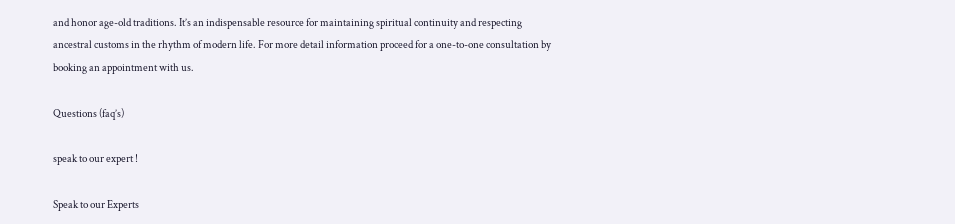and honor age-old traditions. It’s an indispensable resource for maintaining spiritual continuity and respecting ancestral customs in the rhythm of modern life. For more detail information proceed for a one-to-one consultation by booking an appointment with us.

Questions (faq’s)

speak to our expert !

Speak to our Experts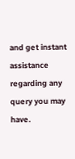and get instant assistance regarding any query you may have.